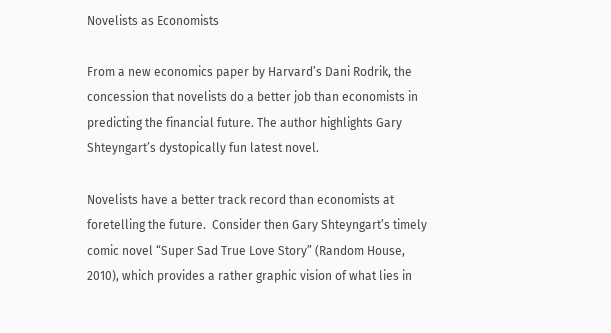Novelists as Economists

From a new economics paper by Harvard’s Dani Rodrik, the concession that novelists do a better job than economists in predicting the financial future. The author highlights Gary Shteyngart’s dystopically fun latest novel.

Novelists have a better track record than economists at foretelling the future.  Consider then Gary Shteyngart’s timely comic novel “Super Sad True Love Story” (Random House, 2010), which provides a rather graphic vision of what lies in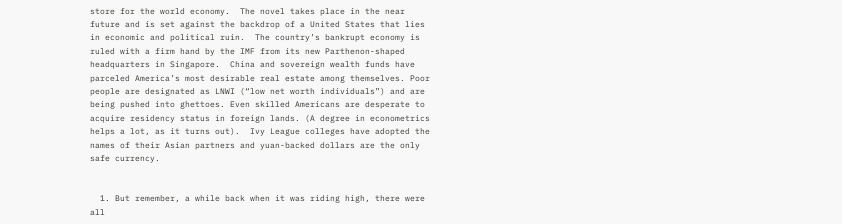store for the world economy.  The novel takes place in the near future and is set against the backdrop of a United States that lies in economic and political ruin.  The country’s bankrupt economy is ruled with a firm hand by the IMF from its new Parthenon-shaped headquarters in Singapore.  China and sovereign wealth funds have parceled America’s most desirable real estate among themselves. Poor people are designated as LNWI (“low net worth individuals”) and are being pushed into ghettoes. Even skilled Americans are desperate to acquire residency status in foreign lands. (A degree in econometrics helps a lot, as it turns out).  Ivy League colleges have adopted the names of their Asian partners and yuan-backed dollars are the only safe currency.


  1. But remember, a while back when it was riding high, there were all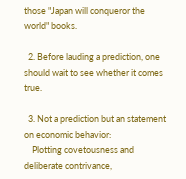those "Japan will conqueror the world" books.

  2. Before lauding a prediction, one should wait to see whether it comes true.

  3. Not a prediction but an statement on economic behavior:
    Plotting covetousness and deliberate contrivance,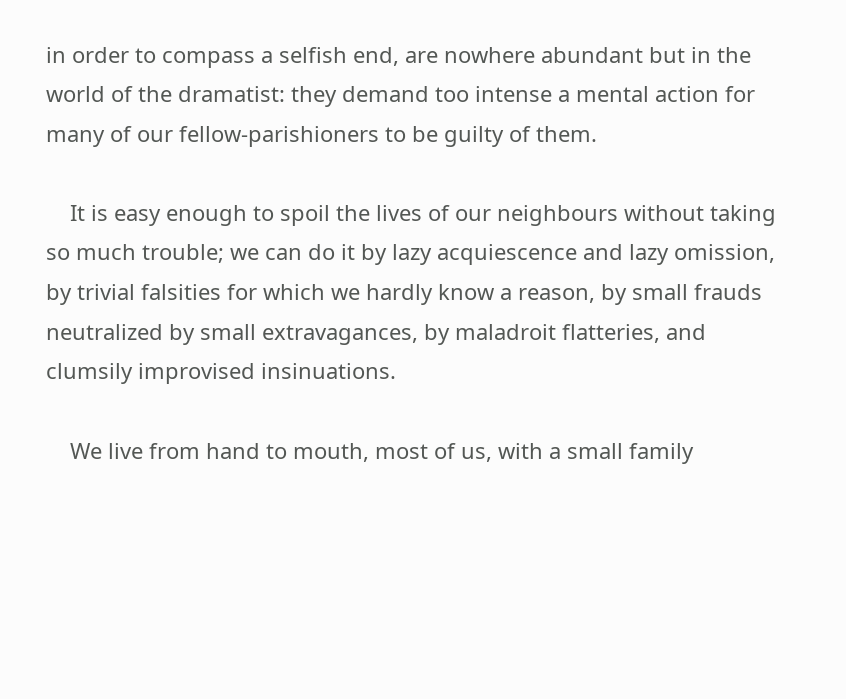in order to compass a selfish end, are nowhere abundant but in the world of the dramatist: they demand too intense a mental action for many of our fellow-parishioners to be guilty of them.

    It is easy enough to spoil the lives of our neighbours without taking so much trouble; we can do it by lazy acquiescence and lazy omission, by trivial falsities for which we hardly know a reason, by small frauds neutralized by small extravagances, by maladroit flatteries, and clumsily improvised insinuations.

    We live from hand to mouth, most of us, with a small family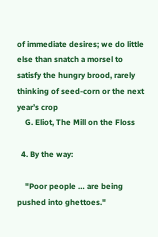of immediate desires; we do little else than snatch a morsel to satisfy the hungry brood, rarely thinking of seed-corn or the next year’s crop
    G. Eliot, The Mill on the Floss

  4. By the way:

    "Poor people … are being pushed into ghettoes."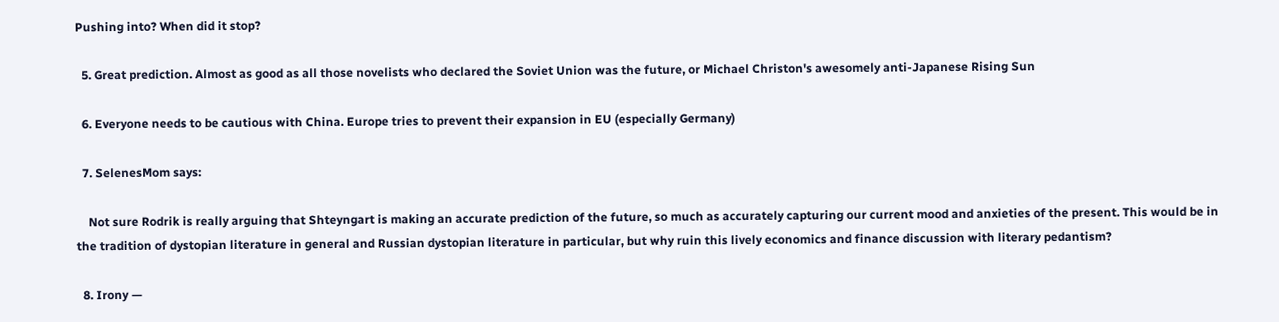Pushing into? When did it stop?

  5. Great prediction. Almost as good as all those novelists who declared the Soviet Union was the future, or Michael Christon's awesomely anti-Japanese Rising Sun

  6. Everyone needs to be cautious with China. Europe tries to prevent their expansion in EU (especially Germany)

  7. SelenesMom says:

    Not sure Rodrik is really arguing that Shteyngart is making an accurate prediction of the future, so much as accurately capturing our current mood and anxieties of the present. This would be in the tradition of dystopian literature in general and Russian dystopian literature in particular, but why ruin this lively economics and finance discussion with literary pedantism?

  8. Irony —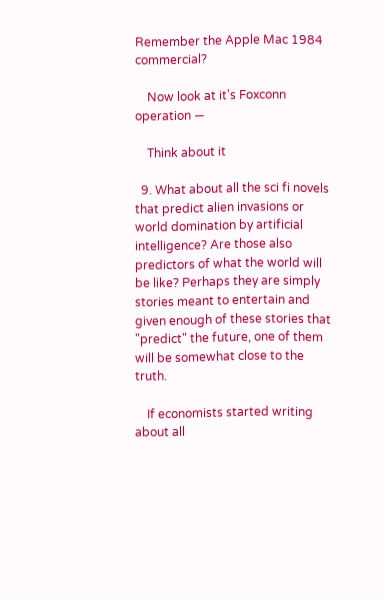Remember the Apple Mac 1984 commercial?

    Now look at it's Foxconn operation —

    Think about it

  9. What about all the sci fi novels that predict alien invasions or world domination by artificial intelligence? Are those also predictors of what the world will be like? Perhaps they are simply stories meant to entertain and given enough of these stories that "predict" the future, one of them will be somewhat close to the truth.

    If economists started writing about all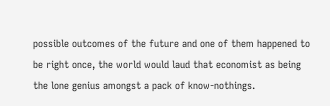possible outcomes of the future and one of them happened to be right once, the world would laud that economist as being the lone genius amongst a pack of know-nothings.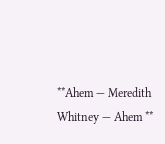**Ahem — Meredith Whitney — Ahem **